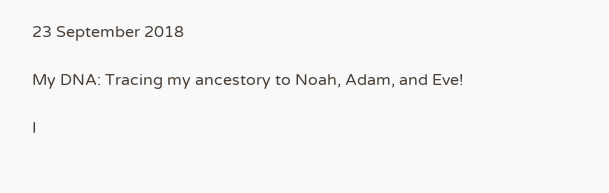23 September 2018

My DNA: Tracing my ancestory to Noah, Adam, and Eve!

I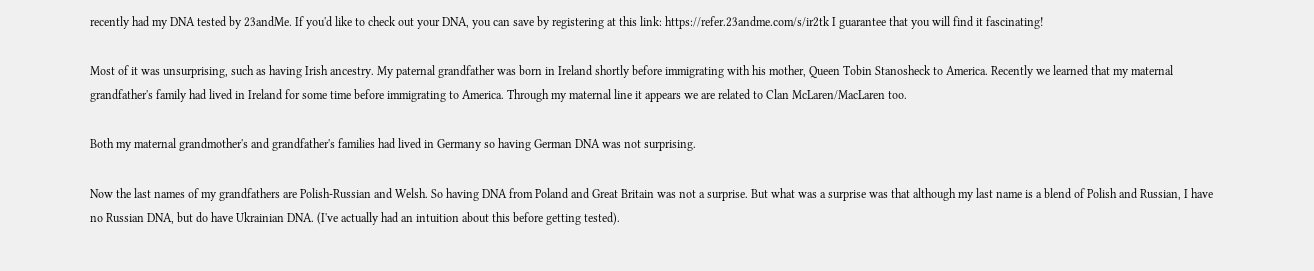recently had my DNA tested by 23andMe. If you'd like to check out your DNA, you can save by registering at this link: https://refer.23andme.com/s/ir2tk I guarantee that you will find it fascinating!

Most of it was unsurprising, such as having Irish ancestry. My paternal grandfather was born in Ireland shortly before immigrating with his mother, Queen Tobin Stanosheck to America. Recently we learned that my maternal grandfather's family had lived in Ireland for some time before immigrating to America. Through my maternal line it appears we are related to Clan McLaren/MacLaren too.

Both my maternal grandmother's and grandfather's families had lived in Germany so having German DNA was not surprising.

Now the last names of my grandfathers are Polish-Russian and Welsh. So having DNA from Poland and Great Britain was not a surprise. But what was a surprise was that although my last name is a blend of Polish and Russian, I have no Russian DNA, but do have Ukrainian DNA. (I've actually had an intuition about this before getting tested).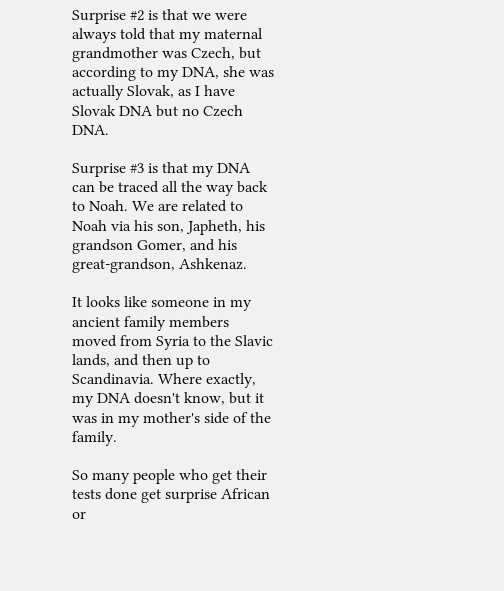Surprise #2 is that we were always told that my maternal grandmother was Czech, but according to my DNA, she was actually Slovak, as I have Slovak DNA but no Czech DNA.

Surprise #3 is that my DNA can be traced all the way back to Noah. We are related to Noah via his son, Japheth, his grandson Gomer, and his great-grandson, Ashkenaz.

It looks like someone in my ancient family members moved from Syria to the Slavic lands, and then up to Scandinavia. Where exactly, my DNA doesn't know, but it was in my mother's side of the family.

So many people who get their tests done get surprise African or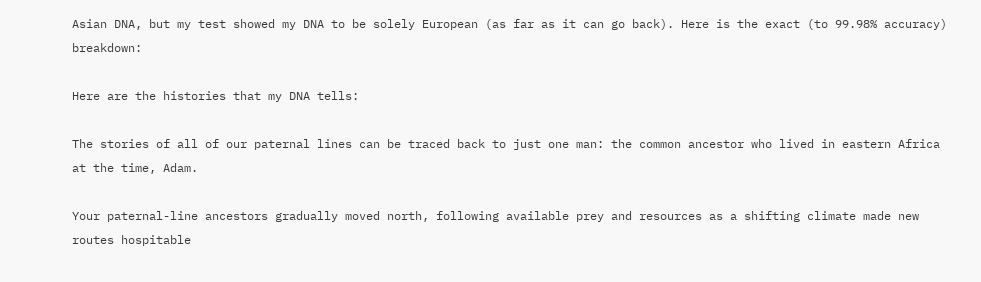Asian DNA, but my test showed my DNA to be solely European (as far as it can go back). Here is the exact (to 99.98% accuracy) breakdown:

Here are the histories that my DNA tells:

The stories of all of our paternal lines can be traced back to just one man: the common ancestor who lived in eastern Africa at the time, Adam.

Your paternal-line ancestors gradually moved north, following available prey and resources as a shifting climate made new routes hospitable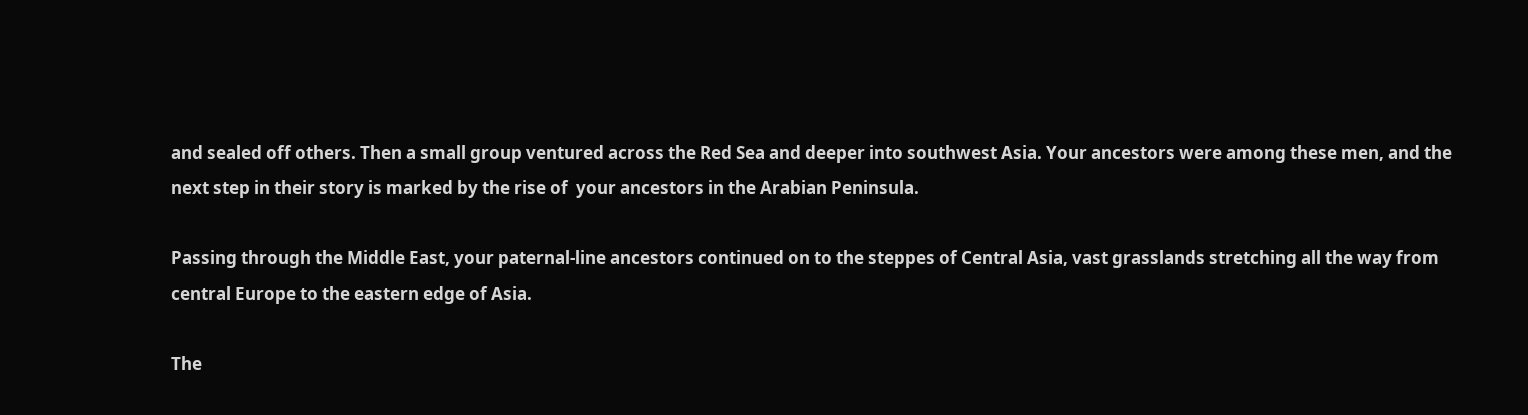and sealed off others. Then a small group ventured across the Red Sea and deeper into southwest Asia. Your ancestors were among these men, and the next step in their story is marked by the rise of  your ancestors in the Arabian Peninsula.

Passing through the Middle East, your paternal-line ancestors continued on to the steppes of Central Asia, vast grasslands stretching all the way from central Europe to the eastern edge of Asia.

The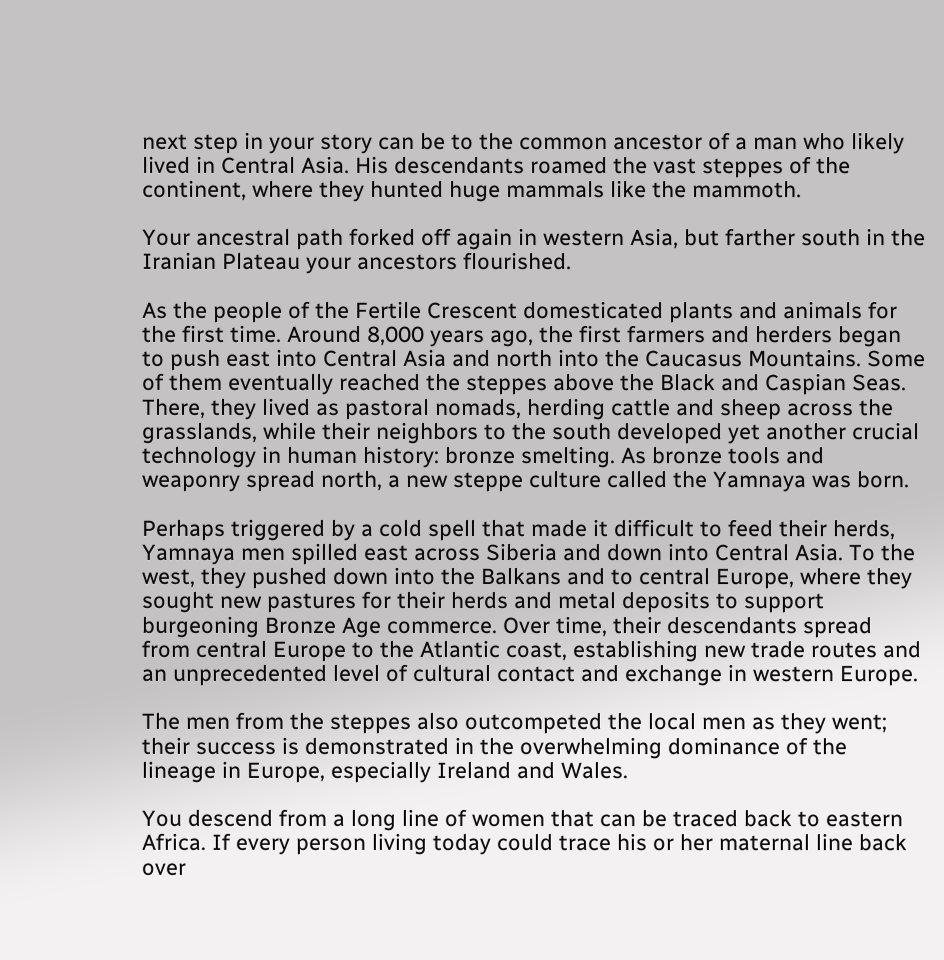next step in your story can be to the common ancestor of a man who likely lived in Central Asia. His descendants roamed the vast steppes of the continent, where they hunted huge mammals like the mammoth.

Your ancestral path forked off again in western Asia, but farther south in the Iranian Plateau your ancestors flourished.

As the people of the Fertile Crescent domesticated plants and animals for the first time. Around 8,000 years ago, the first farmers and herders began to push east into Central Asia and north into the Caucasus Mountains. Some of them eventually reached the steppes above the Black and Caspian Seas. There, they lived as pastoral nomads, herding cattle and sheep across the grasslands, while their neighbors to the south developed yet another crucial technology in human history: bronze smelting. As bronze tools and weaponry spread north, a new steppe culture called the Yamnaya was born.

Perhaps triggered by a cold spell that made it difficult to feed their herds, Yamnaya men spilled east across Siberia and down into Central Asia. To the west, they pushed down into the Balkans and to central Europe, where they sought new pastures for their herds and metal deposits to support burgeoning Bronze Age commerce. Over time, their descendants spread from central Europe to the Atlantic coast, establishing new trade routes and an unprecedented level of cultural contact and exchange in western Europe.

The men from the steppes also outcompeted the local men as they went; their success is demonstrated in the overwhelming dominance of the lineage in Europe, especially Ireland and Wales.

You descend from a long line of women that can be traced back to eastern Africa. If every person living today could trace his or her maternal line back over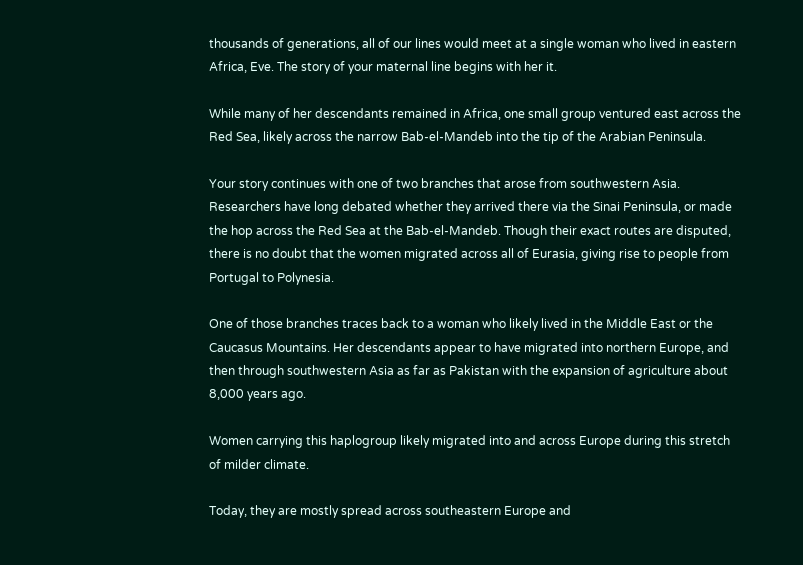thousands of generations, all of our lines would meet at a single woman who lived in eastern Africa, Eve. The story of your maternal line begins with her it.

While many of her descendants remained in Africa, one small group ventured east across the Red Sea, likely across the narrow Bab-el-Mandeb into the tip of the Arabian Peninsula.

Your story continues with one of two branches that arose from southwestern Asia. Researchers have long debated whether they arrived there via the Sinai Peninsula, or made the hop across the Red Sea at the Bab-el-Mandeb. Though their exact routes are disputed, there is no doubt that the women migrated across all of Eurasia, giving rise to people from Portugal to Polynesia.

One of those branches traces back to a woman who likely lived in the Middle East or the Caucasus Mountains. Her descendants appear to have migrated into northern Europe, and then through southwestern Asia as far as Pakistan with the expansion of agriculture about 8,000 years ago.

Women carrying this haplogroup likely migrated into and across Europe during this stretch of milder climate.

Today, they are mostly spread across southeastern Europe and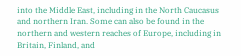into the Middle East, including in the North Caucasus and northern Iran. Some can also be found in the northern and western reaches of Europe, including in Britain, Finland, and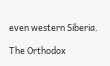even western Siberia.

The Orthodox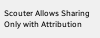Scouter Allows Sharing Only with Attribution